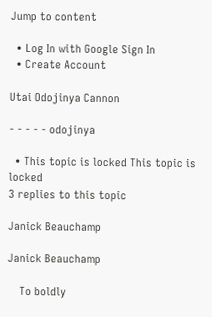Jump to content

  • Log In with Google Sign In
  • Create Account

Utai Odojinya Cannon

- - - - - odojinya

  • This topic is locked This topic is locked
3 replies to this topic

Janick Beauchamp

Janick Beauchamp

    To boldly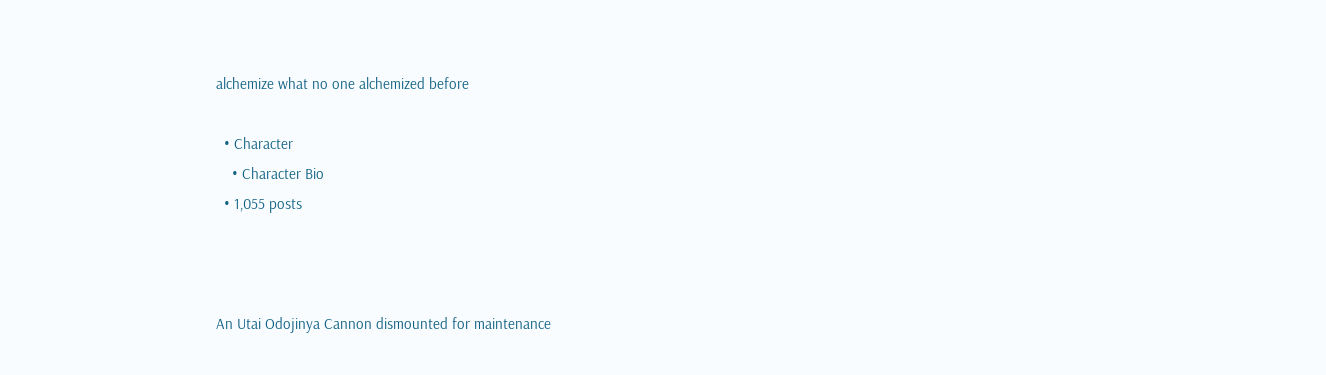alchemize what no one alchemized before

  • Character
    • Character Bio
  • 1,055 posts



An Utai Odojinya Cannon dismounted for maintenance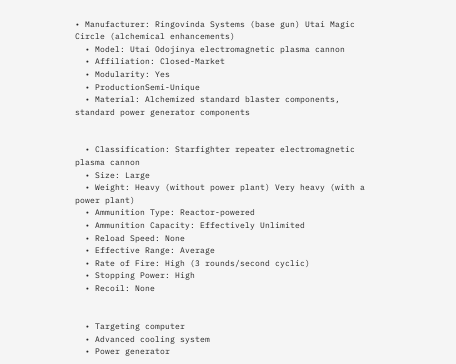• Manufacturer: Ringovinda Systems (base gun) Utai Magic Circle (alchemical enhancements)
  • Model: Utai Odojinya electromagnetic plasma cannon
  • Affiliation: Closed-Market
  • Modularity: Yes
  • ProductionSemi-Unique
  • Material: Alchemized standard blaster components, standard power generator components


  • Classification: Starfighter repeater electromagnetic plasma cannon
  • Size: Large
  • Weight: Heavy (without power plant) Very heavy (with a power plant)
  • Ammunition Type: Reactor-powered
  • Ammunition Capacity: Effectively Unlimited
  • Reload Speed: None
  • Effective Range: Average
  • Rate of Fire: High (3 rounds/second cyclic)
  • Stopping Power: High
  • Recoil: None


  • Targeting computer
  • Advanced cooling system
  • Power generator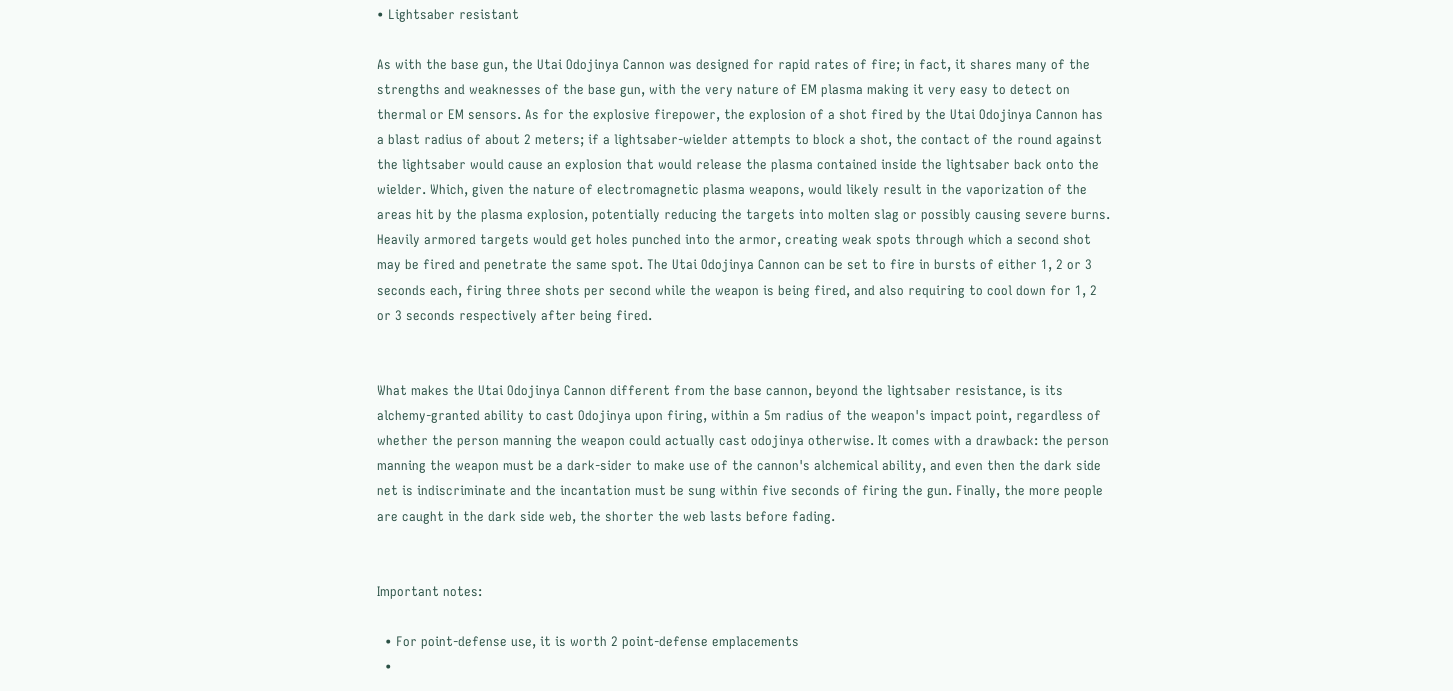• Lightsaber resistant

As with the base gun, the Utai Odojinya Cannon was designed for rapid rates of fire; in fact, it shares many of the strengths and weaknesses of the base gun, with the very nature of EM plasma making it very easy to detect on thermal or EM sensors. As for the explosive firepower, the explosion of a shot fired by the Utai Odojinya Cannon has a blast radius of about 2 meters; if a lightsaber-wielder attempts to block a shot, the contact of the round against the lightsaber would cause an explosion that would release the plasma contained inside the lightsaber back onto the wielder. Which, given the nature of electromagnetic plasma weapons, would likely result in the vaporization of the areas hit by the plasma explosion, potentially reducing the targets into molten slag or possibly causing severe burns. Heavily armored targets would get holes punched into the armor, creating weak spots through which a second shot may be fired and penetrate the same spot. The Utai Odojinya Cannon can be set to fire in bursts of either 1, 2 or 3 seconds each, firing three shots per second while the weapon is being fired, and also requiring to cool down for 1, 2 or 3 seconds respectively after being fired.


What makes the Utai Odojinya Cannon different from the base cannon, beyond the lightsaber resistance, is its alchemy-granted ability to cast Odojinya upon firing, within a 5m radius of the weapon's impact point, regardless of whether the person manning the weapon could actually cast odojinya otherwise. It comes with a drawback: the person manning the weapon must be a dark-sider to make use of the cannon's alchemical ability, and even then the dark side net is indiscriminate and the incantation must be sung within five seconds of firing the gun. Finally, the more people are caught in the dark side web, the shorter the web lasts before fading.


Important notes:

  • For point-defense use, it is worth 2 point-defense emplacements
  •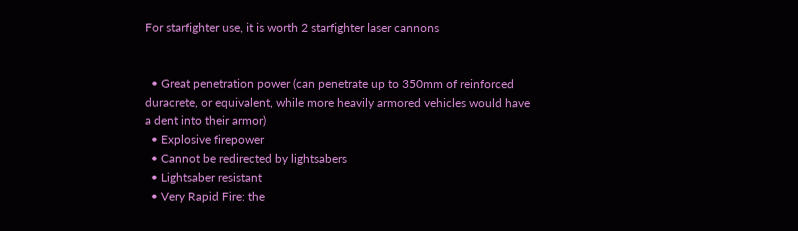For starfighter use, it is worth 2 starfighter laser cannons


  • Great penetration power (can penetrate up to 350mm of reinforced duracrete, or equivalent, while more heavily armored vehicles would have a dent into their armor)
  • Explosive firepower
  • Cannot be redirected by lightsabers
  • Lightsaber resistant
  • Very Rapid Fire: the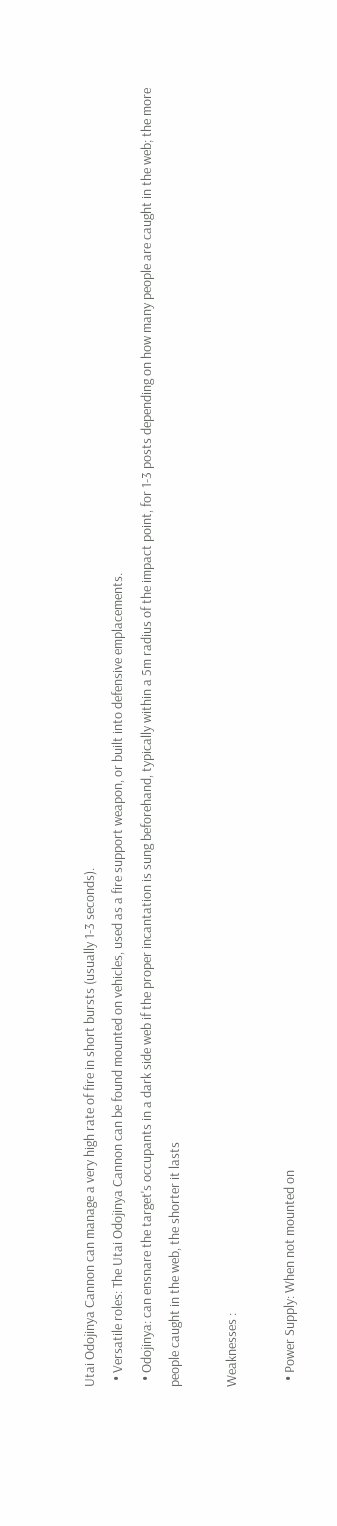Utai Odojinya Cannon can manage a very high rate of fire in short bursts (usually 1-3 seconds).
  • Versatile roles: The Utai Odojinya Cannon can be found mounted on vehicles, used as a fire support weapon, or built into defensive emplacements.
  • Odojinya: can ensnare the target's occupants in a dark side web if the proper incantation is sung beforehand, typically within a 5m radius of the impact point, for 1-3 posts depending on how many people are caught in the web; the more people caught in the web, the shorter it lasts

Weaknesses :

  • Power Supply: When not mounted on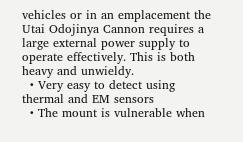vehicles or in an emplacement the Utai Odojinya Cannon requires a large external power supply to operate effectively. This is both heavy and unwieldy.
  • Very easy to detect using thermal and EM sensors
  • The mount is vulnerable when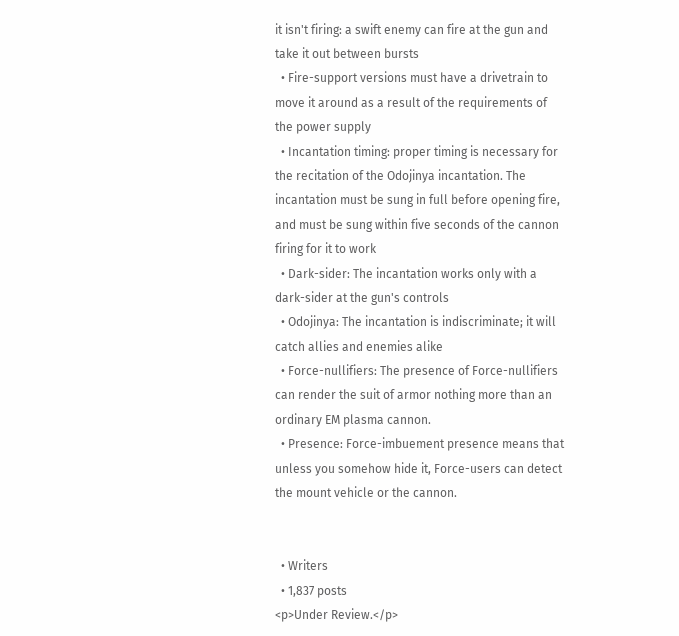it isn't firing: a swift enemy can fire at the gun and take it out between bursts
  • Fire-support versions must have a drivetrain to move it around as a result of the requirements of the power supply
  • Incantation timing: proper timing is necessary for the recitation of the Odojinya incantation. The incantation must be sung in full before opening fire, and must be sung within five seconds of the cannon firing for it to work
  • Dark-sider: The incantation works only with a dark-sider at the gun's controls
  • Odojinya: The incantation is indiscriminate; it will catch allies and enemies alike
  • Force-nullifiers: The presence of Force-nullifiers can render the suit of armor nothing more than an ordinary EM plasma cannon.
  • Presence: Force-imbuement presence means that unless you somehow hide it, Force-users can detect the mount vehicle or the cannon.


  • Writers
  • 1,837 posts
<p>Under Review.</p>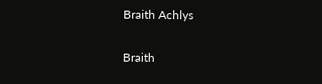Braith Achlys

Braith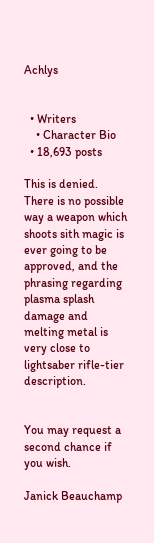Achlys


  • Writers
    • Character Bio
  • 18,693 posts

This is denied. There is no possible way a weapon which shoots sith magic is ever going to be approved, and the phrasing regarding plasma splash damage and melting metal is very close to lightsaber rifle-tier description.


You may request a second chance if you wish.

Janick Beauchamp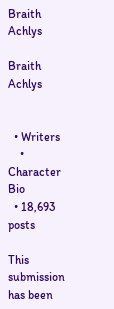Braith Achlys

Braith Achlys


  • Writers
    • Character Bio
  • 18,693 posts

This submission has been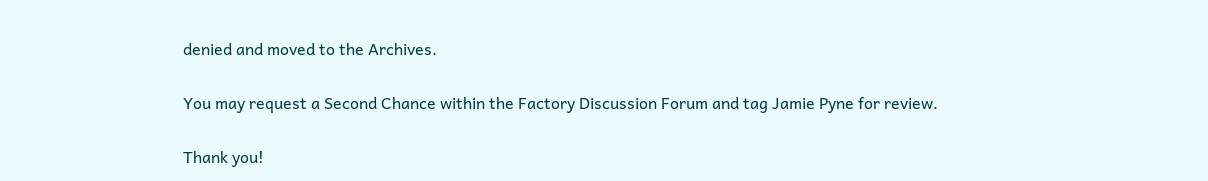denied and moved to the Archives.

You may request a Second Chance within the Factory Discussion Forum and tag Jamie Pyne for review.

Thank you!